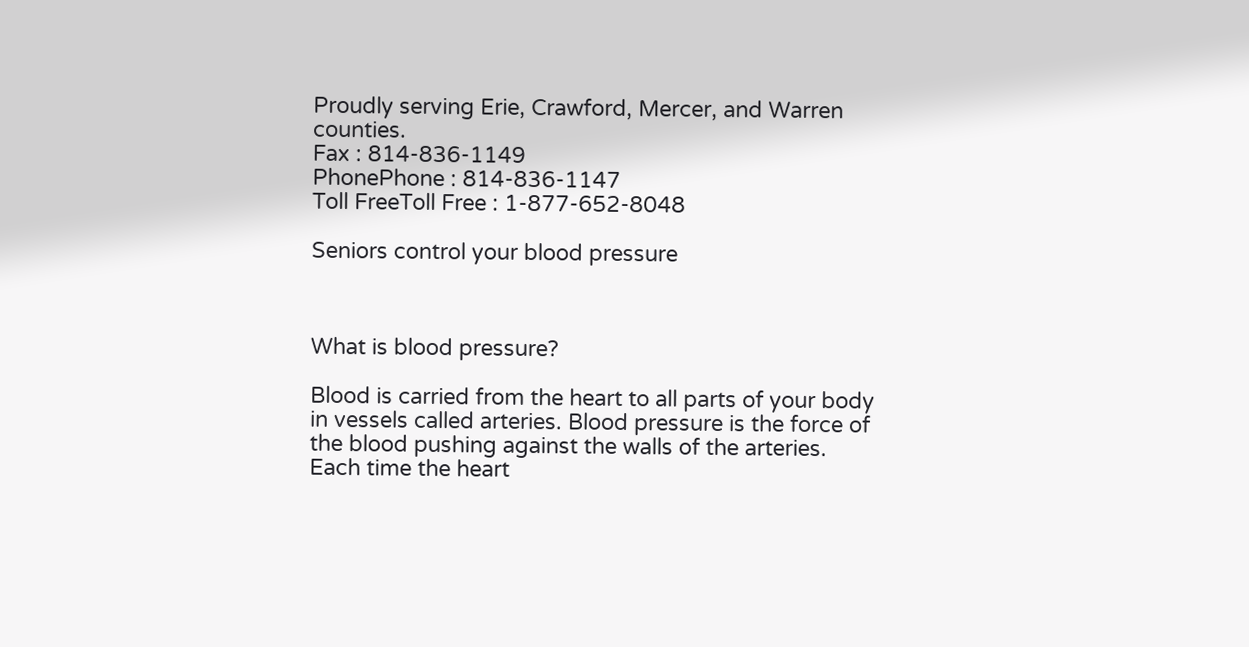Proudly serving Erie, Crawford, Mercer, and Warren counties.
Fax : 814-836-1149
PhonePhone : 814-836-1147
Toll FreeToll Free : 1-877-652-8048

Seniors control your blood pressure



What is blood pressure?

Blood is carried from the heart to all parts of your body in vessels called arteries. Blood pressure is the force of the blood pushing against the walls of the arteries. Each time the heart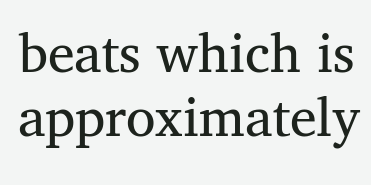beats which is approximately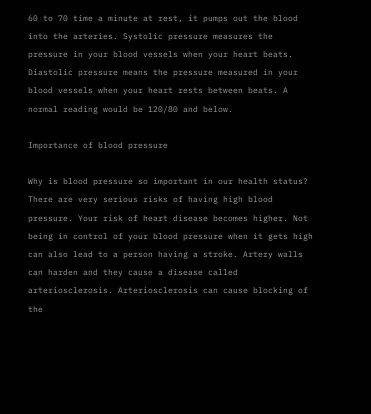60 to 70 time a minute at rest, it pumps out the blood into the arteries. Systolic pressure measures the pressure in your blood vessels when your heart beats. Diastolic pressure means the pressure measured in your blood vessels when your heart rests between beats. A normal reading would be 120/80 and below.

Importance of blood pressure

Why is blood pressure so important in our health status? There are very serious risks of having high blood pressure. Your risk of heart disease becomes higher. Not being in control of your blood pressure when it gets high can also lead to a person having a stroke. Artery walls can harden and they cause a disease called arteriosclerosis. Arteriosclerosis can cause blocking of the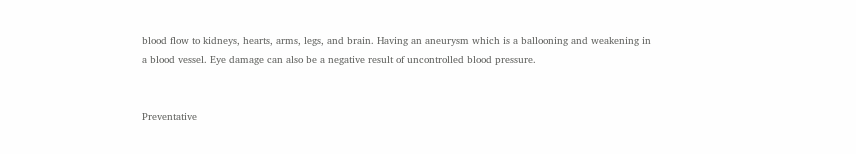blood flow to kidneys, hearts, arms, legs, and brain. Having an aneurysm which is a ballooning and weakening in a blood vessel. Eye damage can also be a negative result of uncontrolled blood pressure.


Preventative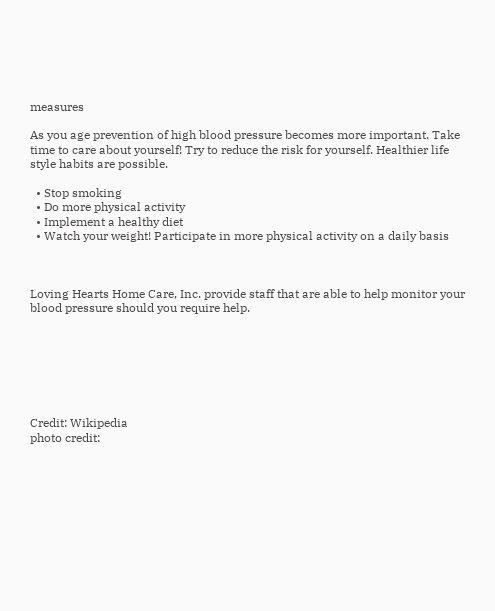measures

As you age prevention of high blood pressure becomes more important. Take time to care about yourself! Try to reduce the risk for yourself. Healthier life style habits are possible.

  • Stop smoking
  • Do more physical activity
  • Implement a healthy diet
  • Watch your weight! Participate in more physical activity on a daily basis



Loving Hearts Home Care, Inc. provide staff that are able to help monitor your blood pressure should you require help.







Credit: Wikipedia
photo credit: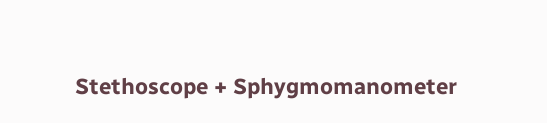Stethoscope + Sphygmomanometer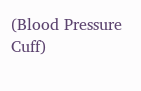(Blood Pressure Cuff)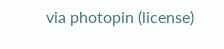via photopin (license)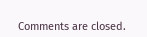Comments are closed.